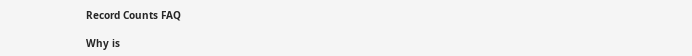Record Counts FAQ

Why is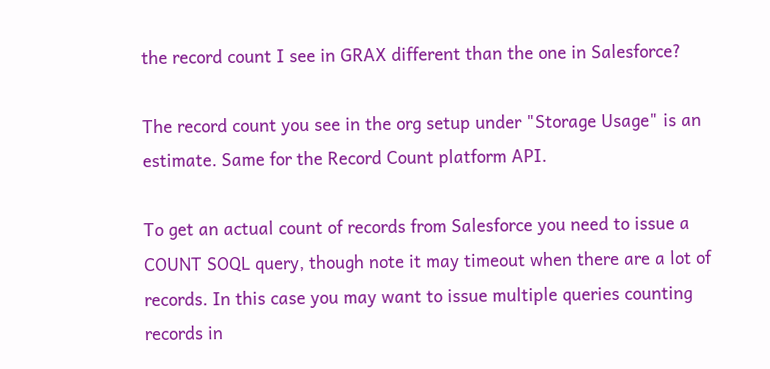the record count I see in GRAX different than the one in Salesforce?

The record count you see in the org setup under "Storage Usage" is an estimate. Same for the Record Count platform API.

To get an actual count of records from Salesforce you need to issue a COUNT SOQL query, though note it may timeout when there are a lot of records. In this case you may want to issue multiple queries counting records in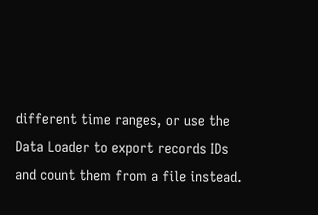different time ranges, or use the Data Loader to export records IDs and count them from a file instead.